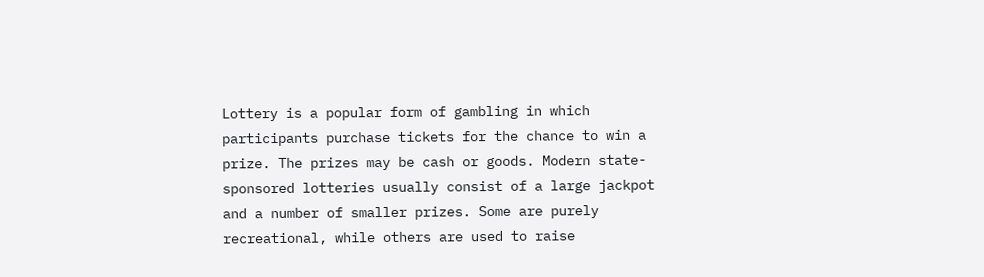Lottery is a popular form of gambling in which participants purchase tickets for the chance to win a prize. The prizes may be cash or goods. Modern state-sponsored lotteries usually consist of a large jackpot and a number of smaller prizes. Some are purely recreational, while others are used to raise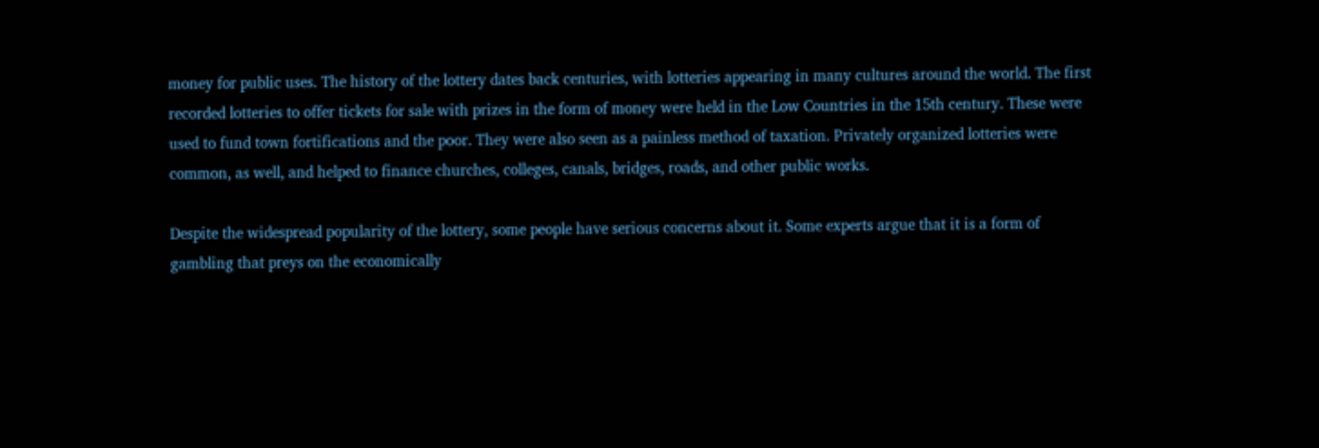money for public uses. The history of the lottery dates back centuries, with lotteries appearing in many cultures around the world. The first recorded lotteries to offer tickets for sale with prizes in the form of money were held in the Low Countries in the 15th century. These were used to fund town fortifications and the poor. They were also seen as a painless method of taxation. Privately organized lotteries were common, as well, and helped to finance churches, colleges, canals, bridges, roads, and other public works.

Despite the widespread popularity of the lottery, some people have serious concerns about it. Some experts argue that it is a form of gambling that preys on the economically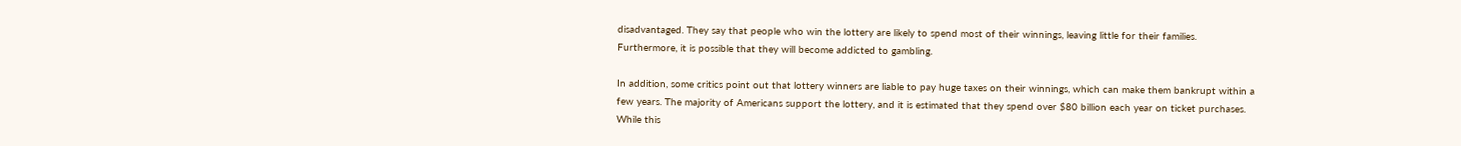disadvantaged. They say that people who win the lottery are likely to spend most of their winnings, leaving little for their families. Furthermore, it is possible that they will become addicted to gambling.

In addition, some critics point out that lottery winners are liable to pay huge taxes on their winnings, which can make them bankrupt within a few years. The majority of Americans support the lottery, and it is estimated that they spend over $80 billion each year on ticket purchases. While this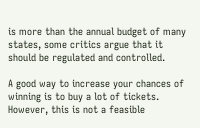is more than the annual budget of many states, some critics argue that it should be regulated and controlled.

A good way to increase your chances of winning is to buy a lot of tickets. However, this is not a feasible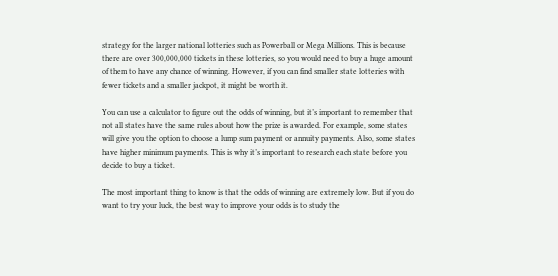strategy for the larger national lotteries such as Powerball or Mega Millions. This is because there are over 300,000,000 tickets in these lotteries, so you would need to buy a huge amount of them to have any chance of winning. However, if you can find smaller state lotteries with fewer tickets and a smaller jackpot, it might be worth it.

You can use a calculator to figure out the odds of winning, but it’s important to remember that not all states have the same rules about how the prize is awarded. For example, some states will give you the option to choose a lump sum payment or annuity payments. Also, some states have higher minimum payments. This is why it’s important to research each state before you decide to buy a ticket.

The most important thing to know is that the odds of winning are extremely low. But if you do want to try your luck, the best way to improve your odds is to study the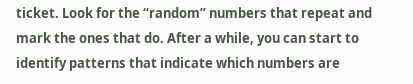ticket. Look for the “random” numbers that repeat and mark the ones that do. After a while, you can start to identify patterns that indicate which numbers are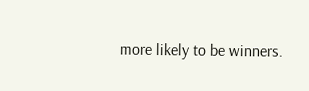more likely to be winners.